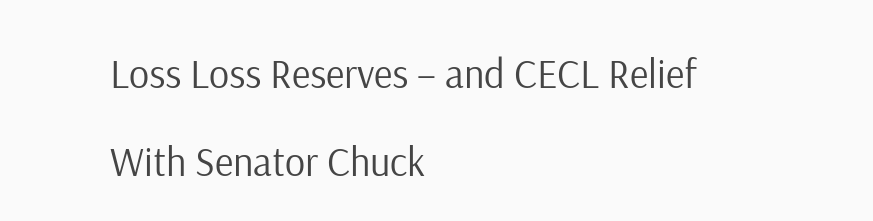Loss Loss Reserves – and CECL Relief

With Senator Chuck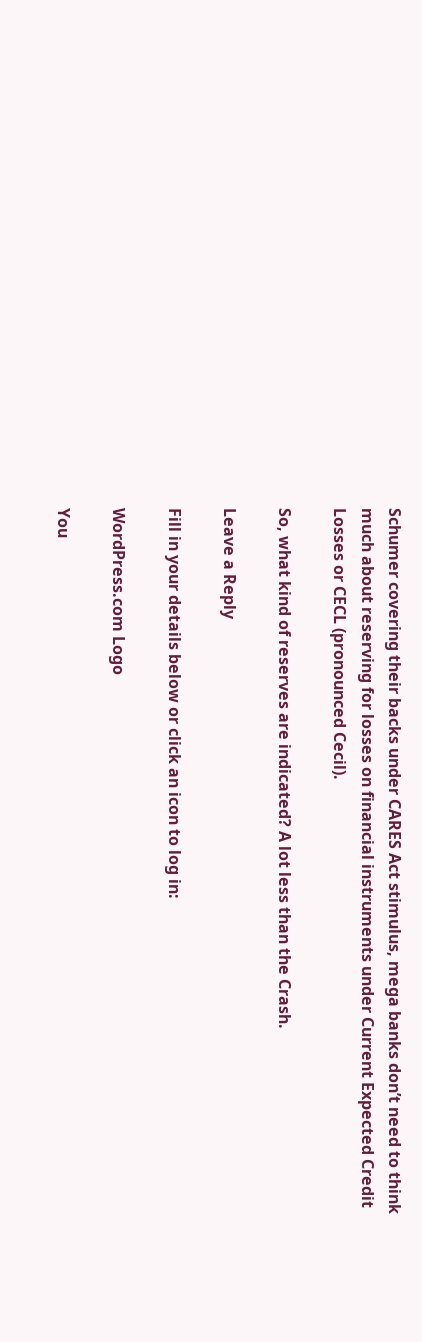Schumer covering their backs under CARES Act stimulus, mega banks don’t need to think much about reserving for losses on financial instruments under Current Expected Credit Losses or CECL (pronounced Cecil).

So, what kind of reserves are indicated? A lot less than the Crash.

Leave a Reply

Fill in your details below or click an icon to log in:

WordPress.com Logo

You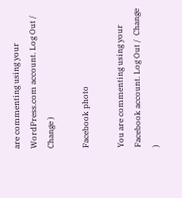are commenting using your WordPress.com account. Log Out /  Change )

Facebook photo

You are commenting using your Facebook account. Log Out /  Change )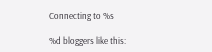Connecting to %s

%d bloggers like this: